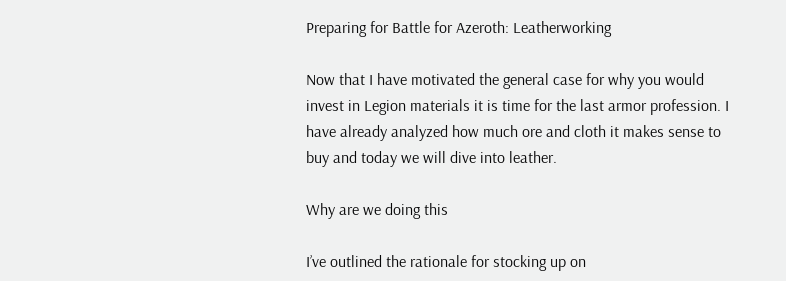Preparing for Battle for Azeroth: Leatherworking

Now that I have motivated the general case for why you would invest in Legion materials it is time for the last armor profession. I have already analyzed how much ore and cloth it makes sense to buy and today we will dive into leather.

Why are we doing this

I’ve outlined the rationale for stocking up on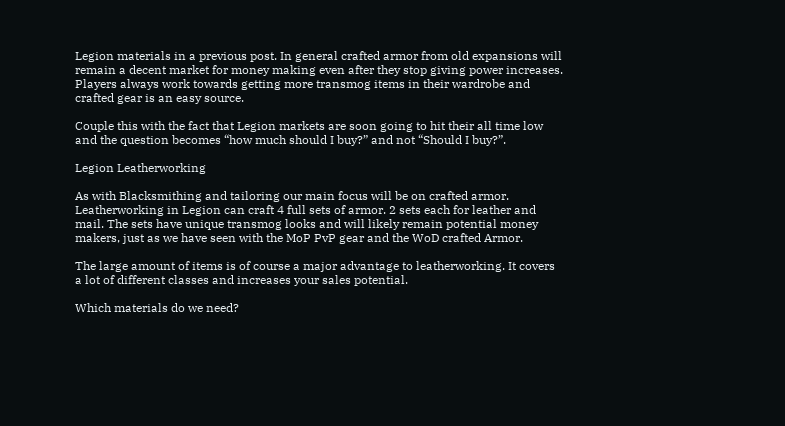Legion materials in a previous post. In general crafted armor from old expansions will remain a decent market for money making even after they stop giving power increases. Players always work towards getting more transmog items in their wardrobe and crafted gear is an easy source.

Couple this with the fact that Legion markets are soon going to hit their all time low and the question becomes “how much should I buy?” and not “Should I buy?”.

Legion Leatherworking

As with Blacksmithing and tailoring our main focus will be on crafted armor. Leatherworking in Legion can craft 4 full sets of armor. 2 sets each for leather and mail. The sets have unique transmog looks and will likely remain potential money makers, just as we have seen with the MoP PvP gear and the WoD crafted Armor.

The large amount of items is of course a major advantage to leatherworking. It covers a lot of different classes and increases your sales potential.

Which materials do we need?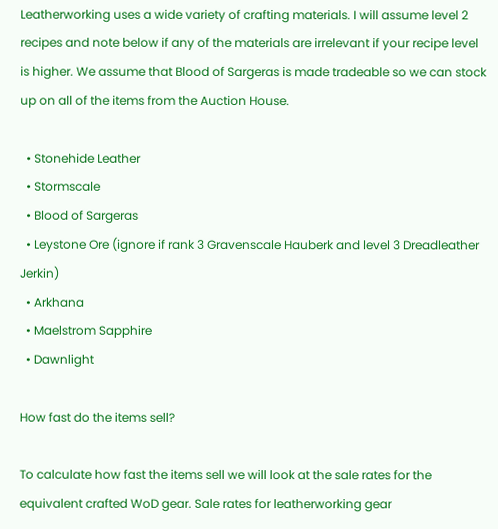Leatherworking uses a wide variety of crafting materials. I will assume level 2 recipes and note below if any of the materials are irrelevant if your recipe level is higher. We assume that Blood of Sargeras is made tradeable so we can stock up on all of the items from the Auction House.

  • Stonehide Leather
  • Stormscale
  • Blood of Sargeras
  • Leystone Ore (ignore if rank 3 Gravenscale Hauberk and level 3 Dreadleather Jerkin)
  • Arkhana
  • Maelstrom Sapphire
  • Dawnlight

How fast do the items sell?

To calculate how fast the items sell we will look at the sale rates for the equivalent crafted WoD gear. Sale rates for leatherworking gear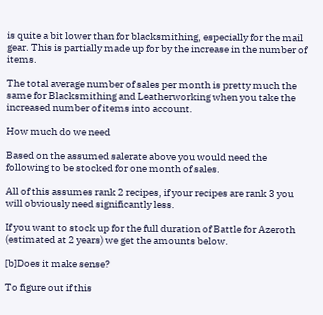is quite a bit lower than for blacksmithing, especially for the mail gear. This is partially made up for by the increase in the number of items.

The total average number of sales per month is pretty much the same for Blacksmithing and Leatherworking when you take the increased number of items into account.

How much do we need

Based on the assumed salerate above you would need the following to be stocked for one month of sales.

All of this assumes rank 2 recipes, if your recipes are rank 3 you will obviously need significantly less.

If you want to stock up for the full duration of Battle for Azeroth (estimated at 2 years) we get the amounts below.

[b]Does it make sense?

To figure out if this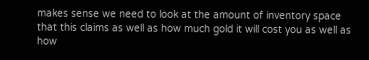makes sense we need to look at the amount of inventory space that this claims as well as how much gold it will cost you as well as how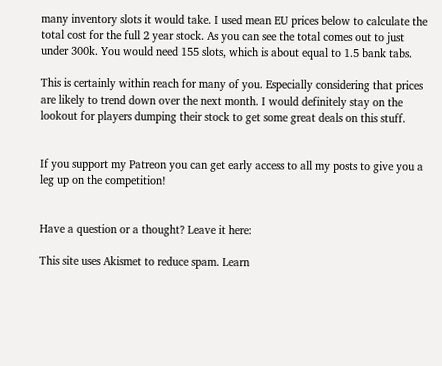many inventory slots it would take. I used mean EU prices below to calculate the total cost for the full 2 year stock. As you can see the total comes out to just under 300k. You would need 155 slots, which is about equal to 1.5 bank tabs.

This is certainly within reach for many of you. Especially considering that prices are likely to trend down over the next month. I would definitely stay on the lookout for players dumping their stock to get some great deals on this stuff.


If you support my Patreon you can get early access to all my posts to give you a leg up on the competition!


Have a question or a thought? Leave it here:

This site uses Akismet to reduce spam. Learn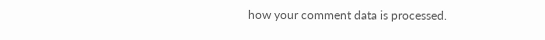how your comment data is processed.